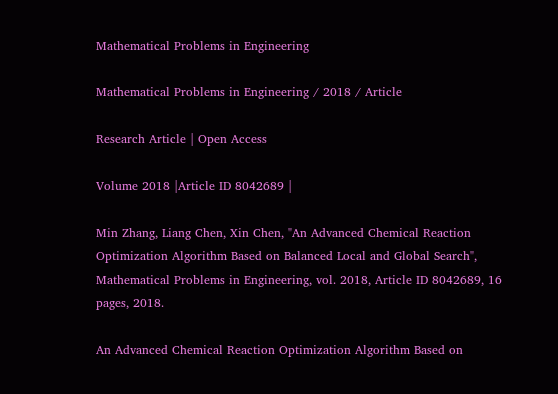Mathematical Problems in Engineering

Mathematical Problems in Engineering / 2018 / Article

Research Article | Open Access

Volume 2018 |Article ID 8042689 |

Min Zhang, Liang Chen, Xin Chen, "An Advanced Chemical Reaction Optimization Algorithm Based on Balanced Local and Global Search", Mathematical Problems in Engineering, vol. 2018, Article ID 8042689, 16 pages, 2018.

An Advanced Chemical Reaction Optimization Algorithm Based on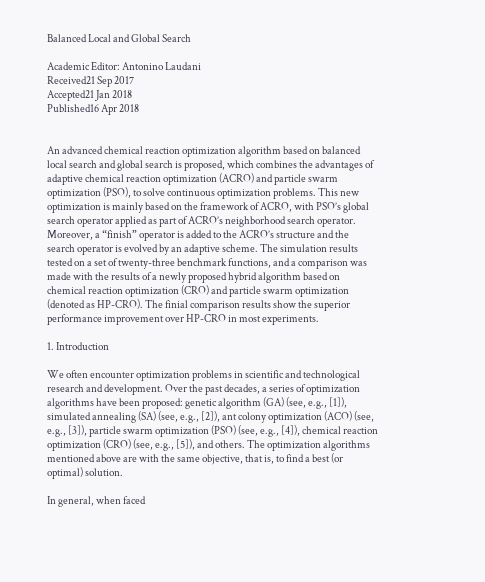Balanced Local and Global Search

Academic Editor: Antonino Laudani
Received21 Sep 2017
Accepted21 Jan 2018
Published16 Apr 2018


An advanced chemical reaction optimization algorithm based on balanced local search and global search is proposed, which combines the advantages of adaptive chemical reaction optimization (ACRO) and particle swarm optimization (PSO), to solve continuous optimization problems. This new optimization is mainly based on the framework of ACRO, with PSO’s global search operator applied as part of ACRO’s neighborhood search operator. Moreover, a “finish” operator is added to the ACRO’s structure and the search operator is evolved by an adaptive scheme. The simulation results tested on a set of twenty-three benchmark functions, and a comparison was made with the results of a newly proposed hybrid algorithm based on chemical reaction optimization (CRO) and particle swarm optimization (denoted as HP-CRO). The finial comparison results show the superior performance improvement over HP-CRO in most experiments.

1. Introduction

We often encounter optimization problems in scientific and technological research and development. Over the past decades, a series of optimization algorithms have been proposed: genetic algorithm (GA) (see, e.g., [1]), simulated annealing (SA) (see, e.g., [2]), ant colony optimization (ACO) (see, e.g., [3]), particle swarm optimization (PSO) (see, e.g., [4]), chemical reaction optimization (CRO) (see, e.g., [5]), and others. The optimization algorithms mentioned above are with the same objective, that is, to find a best (or optimal) solution.

In general, when faced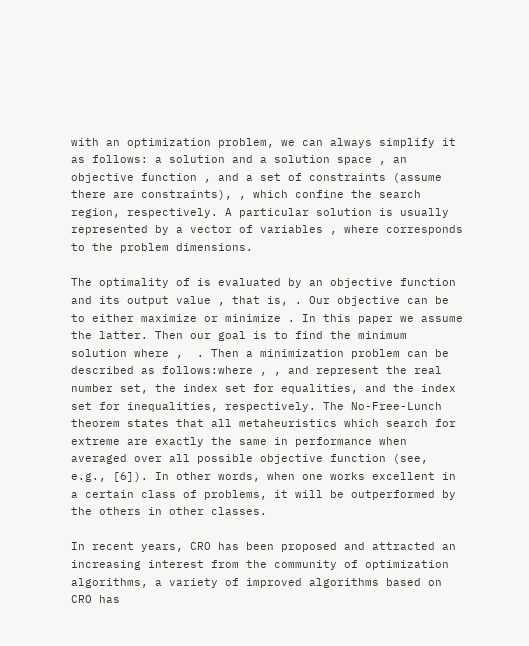with an optimization problem, we can always simplify it as follows: a solution and a solution space , an objective function , and a set of constraints (assume there are constraints), , which confine the search region, respectively. A particular solution is usually represented by a vector of variables , where corresponds to the problem dimensions.

The optimality of is evaluated by an objective function and its output value , that is, . Our objective can be to either maximize or minimize . In this paper we assume the latter. Then our goal is to find the minimum solution where ,  . Then a minimization problem can be described as follows:where , , and represent the real number set, the index set for equalities, and the index set for inequalities, respectively. The No-Free-Lunch theorem states that all metaheuristics which search for extreme are exactly the same in performance when averaged over all possible objective function (see, e.g., [6]). In other words, when one works excellent in a certain class of problems, it will be outperformed by the others in other classes.

In recent years, CRO has been proposed and attracted an increasing interest from the community of optimization algorithms, a variety of improved algorithms based on CRO has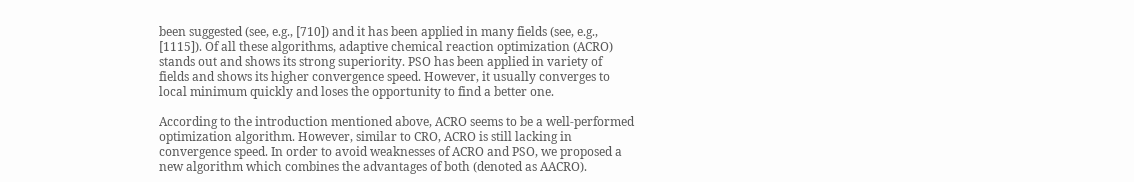been suggested (see, e.g., [710]) and it has been applied in many fields (see, e.g., [1115]). Of all these algorithms, adaptive chemical reaction optimization (ACRO) stands out and shows its strong superiority. PSO has been applied in variety of fields and shows its higher convergence speed. However, it usually converges to local minimum quickly and loses the opportunity to find a better one.

According to the introduction mentioned above, ACRO seems to be a well-performed optimization algorithm. However, similar to CRO, ACRO is still lacking in convergence speed. In order to avoid weaknesses of ACRO and PSO, we proposed a new algorithm which combines the advantages of both (denoted as AACRO).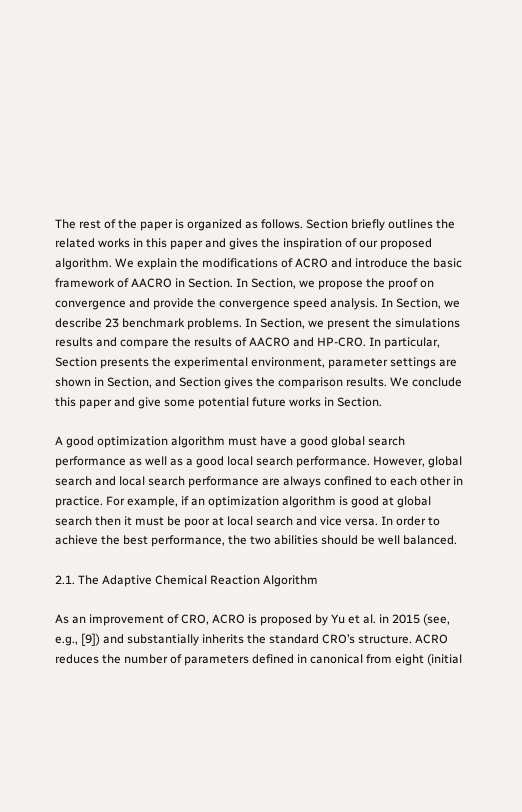The rest of the paper is organized as follows. Section briefly outlines the related works in this paper and gives the inspiration of our proposed algorithm. We explain the modifications of ACRO and introduce the basic framework of AACRO in Section. In Section, we propose the proof on convergence and provide the convergence speed analysis. In Section, we describe 23 benchmark problems. In Section, we present the simulations results and compare the results of AACRO and HP-CRO. In particular, Section presents the experimental environment, parameter settings are shown in Section, and Section gives the comparison results. We conclude this paper and give some potential future works in Section.

A good optimization algorithm must have a good global search performance as well as a good local search performance. However, global search and local search performance are always confined to each other in practice. For example, if an optimization algorithm is good at global search then it must be poor at local search and vice versa. In order to achieve the best performance, the two abilities should be well balanced.

2.1. The Adaptive Chemical Reaction Algorithm

As an improvement of CRO, ACRO is proposed by Yu et al. in 2015 (see, e.g., [9]) and substantially inherits the standard CRO’s structure. ACRO reduces the number of parameters defined in canonical from eight (initial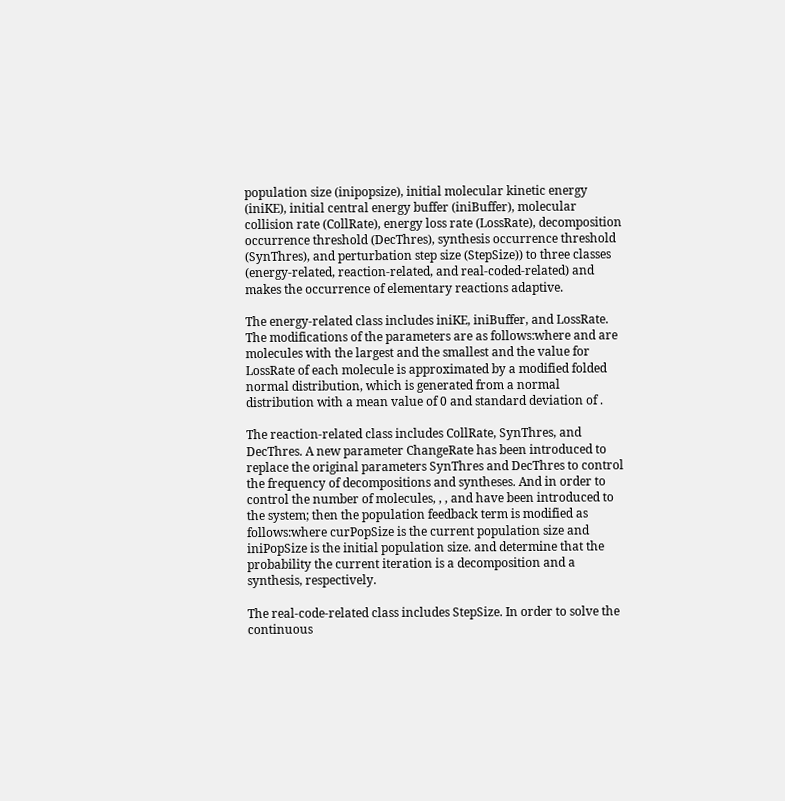population size (inipopsize), initial molecular kinetic energy (iniKE), initial central energy buffer (iniBuffer), molecular collision rate (CollRate), energy loss rate (LossRate), decomposition occurrence threshold (DecThres), synthesis occurrence threshold (SynThres), and perturbation step size (StepSize)) to three classes (energy-related, reaction-related, and real-coded-related) and makes the occurrence of elementary reactions adaptive.

The energy-related class includes iniKE, iniBuffer, and LossRate. The modifications of the parameters are as follows:where and are molecules with the largest and the smallest and the value for LossRate of each molecule is approximated by a modified folded normal distribution, which is generated from a normal distribution with a mean value of 0 and standard deviation of .

The reaction-related class includes CollRate, SynThres, and DecThres. A new parameter ChangeRate has been introduced to replace the original parameters SynThres and DecThres to control the frequency of decompositions and syntheses. And in order to control the number of molecules, , , and have been introduced to the system; then the population feedback term is modified as follows:where curPopSize is the current population size and iniPopSize is the initial population size. and determine that the probability the current iteration is a decomposition and a synthesis, respectively.

The real-code-related class includes StepSize. In order to solve the continuous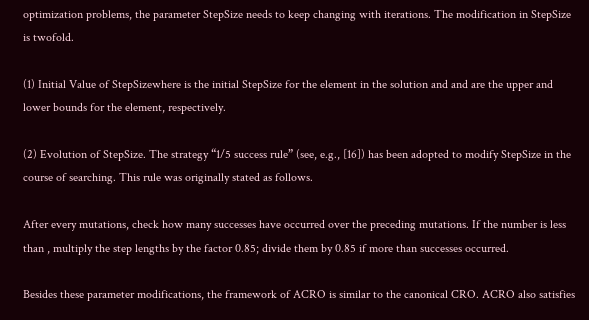optimization problems, the parameter StepSize needs to keep changing with iterations. The modification in StepSize is twofold.

(1) Initial Value of StepSizewhere is the initial StepSize for the element in the solution and and are the upper and lower bounds for the element, respectively.

(2) Evolution of StepSize. The strategy “1/5 success rule” (see, e.g., [16]) has been adopted to modify StepSize in the course of searching. This rule was originally stated as follows.

After every mutations, check how many successes have occurred over the preceding mutations. If the number is less than , multiply the step lengths by the factor 0.85; divide them by 0.85 if more than successes occurred.

Besides these parameter modifications, the framework of ACRO is similar to the canonical CRO. ACRO also satisfies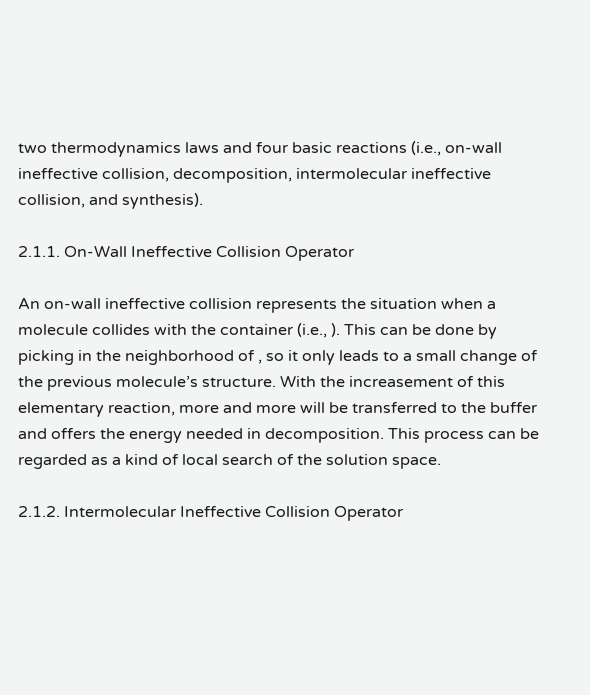two thermodynamics laws and four basic reactions (i.e., on-wall ineffective collision, decomposition, intermolecular ineffective collision, and synthesis).

2.1.1. On-Wall Ineffective Collision Operator

An on-wall ineffective collision represents the situation when a molecule collides with the container (i.e., ). This can be done by picking in the neighborhood of , so it only leads to a small change of the previous molecule’s structure. With the increasement of this elementary reaction, more and more will be transferred to the buffer and offers the energy needed in decomposition. This process can be regarded as a kind of local search of the solution space.

2.1.2. Intermolecular Ineffective Collision Operator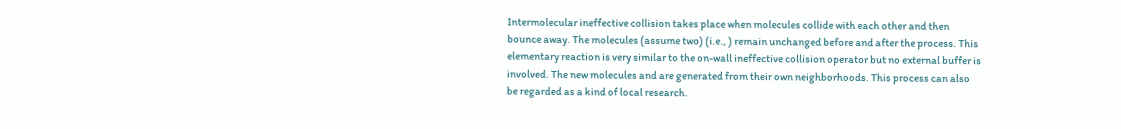Intermolecular ineffective collision takes place when molecules collide with each other and then bounce away. The molecules (assume two) (i.e., ) remain unchanged before and after the process. This elementary reaction is very similar to the on-wall ineffective collision operator but no external buffer is involved. The new molecules and are generated from their own neighborhoods. This process can also be regarded as a kind of local research.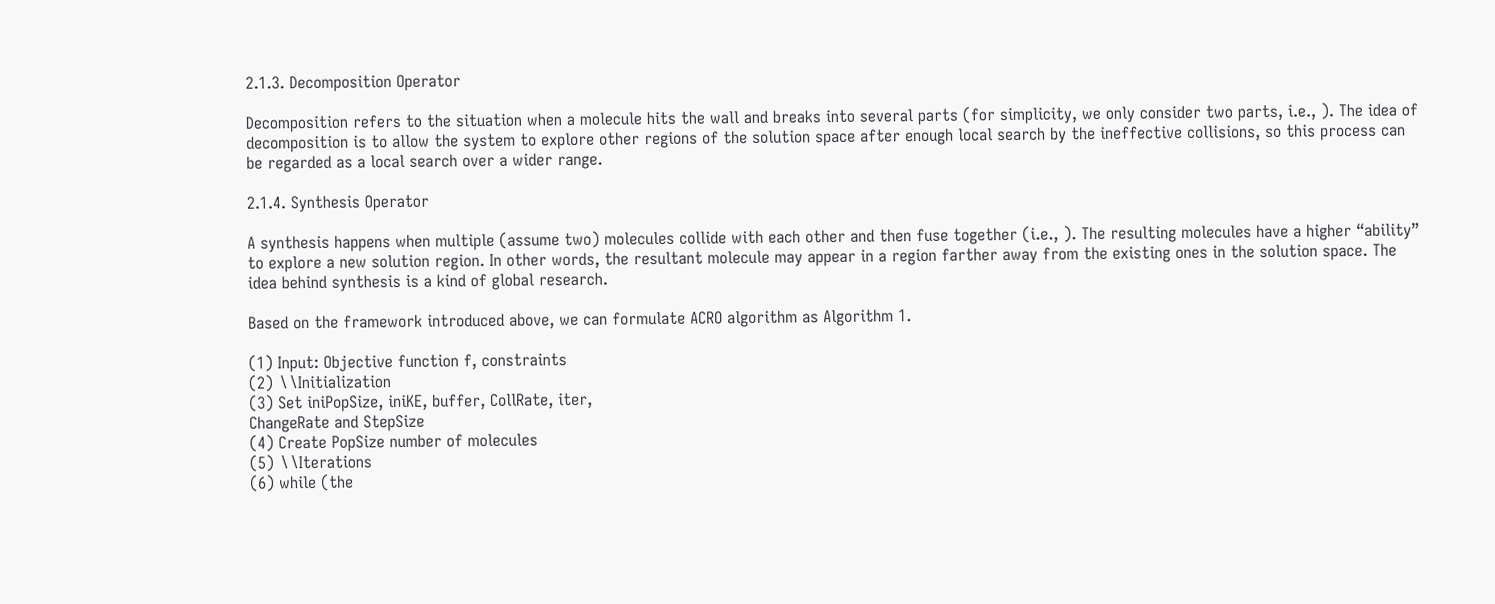2.1.3. Decomposition Operator

Decomposition refers to the situation when a molecule hits the wall and breaks into several parts (for simplicity, we only consider two parts, i.e., ). The idea of decomposition is to allow the system to explore other regions of the solution space after enough local search by the ineffective collisions, so this process can be regarded as a local search over a wider range.

2.1.4. Synthesis Operator

A synthesis happens when multiple (assume two) molecules collide with each other and then fuse together (i.e., ). The resulting molecules have a higher “ability” to explore a new solution region. In other words, the resultant molecule may appear in a region farther away from the existing ones in the solution space. The idea behind synthesis is a kind of global research.

Based on the framework introduced above, we can formulate ACRO algorithm as Algorithm 1.

(1) Input: Objective function f, constraints
(2) ∖∖Initialization
(3) Set iniPopSize, iniKE, buffer, CollRate, iter,
ChangeRate and StepSize
(4) Create PopSize number of molecules
(5) ∖∖Iterations
(6) while (the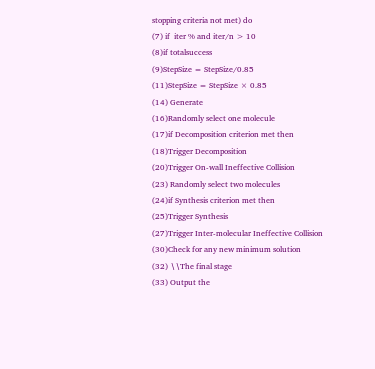stopping criteria not met) do
(7) if  iter % and iter/n > 10
(8)if totalsuccess
(9)StepSize = StepSize/0.85
(11)StepSize = StepSize × 0.85
(14) Generate
(16)Randomly select one molecule
(17)if Decomposition criterion met then
(18)Trigger Decomposition
(20)Trigger On-wall Ineffective Collision
(23) Randomly select two molecules
(24)if Synthesis criterion met then
(25)Trigger Synthesis
(27)Trigger Inter-molecular Ineffective Collision
(30)Check for any new minimum solution
(32) ∖∖The final stage
(33) Output the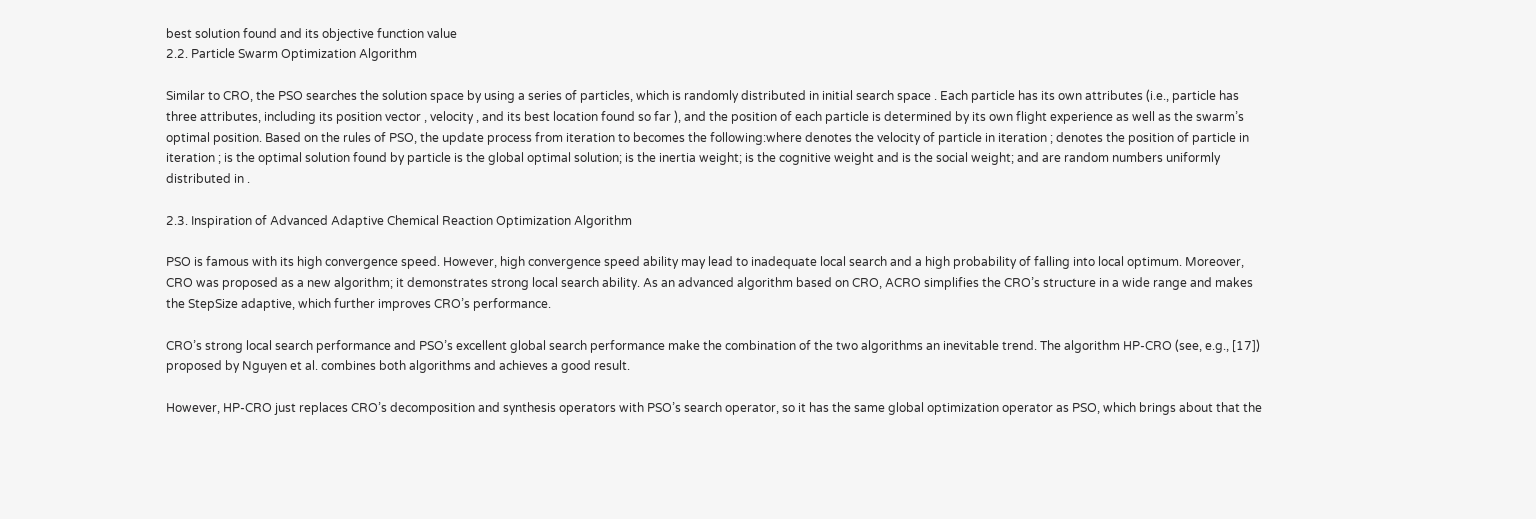best solution found and its objective function value
2.2. Particle Swarm Optimization Algorithm

Similar to CRO, the PSO searches the solution space by using a series of particles, which is randomly distributed in initial search space . Each particle has its own attributes (i.e., particle has three attributes, including its position vector , velocity , and its best location found so far ), and the position of each particle is determined by its own flight experience as well as the swarm’s optimal position. Based on the rules of PSO, the update process from iteration to becomes the following:where denotes the velocity of particle in iteration ; denotes the position of particle in iteration ; is the optimal solution found by particle is the global optimal solution; is the inertia weight; is the cognitive weight and is the social weight; and are random numbers uniformly distributed in .

2.3. Inspiration of Advanced Adaptive Chemical Reaction Optimization Algorithm

PSO is famous with its high convergence speed. However, high convergence speed ability may lead to inadequate local search and a high probability of falling into local optimum. Moreover, CRO was proposed as a new algorithm; it demonstrates strong local search ability. As an advanced algorithm based on CRO, ACRO simplifies the CRO’s structure in a wide range and makes the StepSize adaptive, which further improves CRO’s performance.

CRO’s strong local search performance and PSO’s excellent global search performance make the combination of the two algorithms an inevitable trend. The algorithm HP-CRO (see, e.g., [17]) proposed by Nguyen et al. combines both algorithms and achieves a good result.

However, HP-CRO just replaces CRO’s decomposition and synthesis operators with PSO’s search operator, so it has the same global optimization operator as PSO, which brings about that the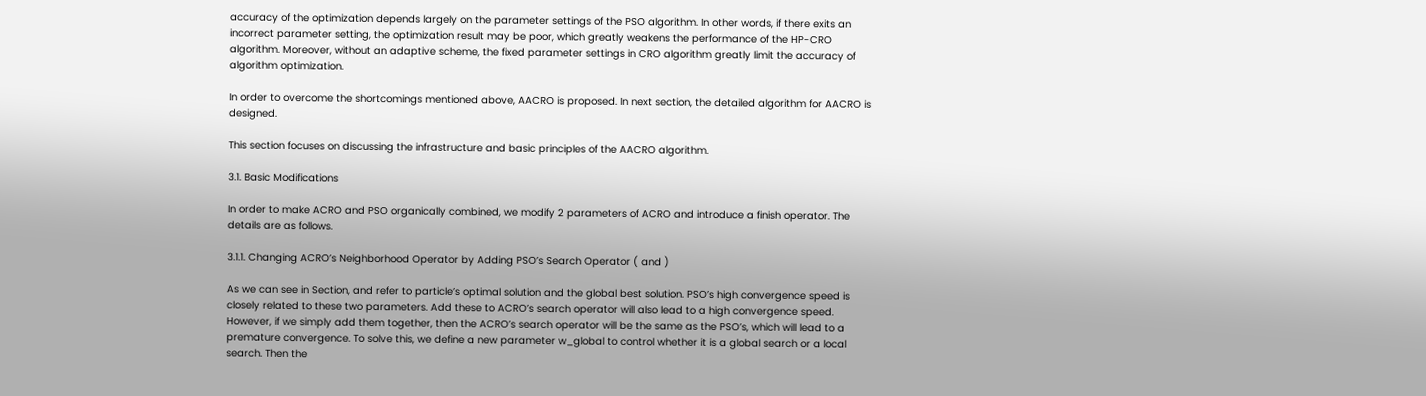accuracy of the optimization depends largely on the parameter settings of the PSO algorithm. In other words, if there exits an incorrect parameter setting, the optimization result may be poor, which greatly weakens the performance of the HP-CRO algorithm. Moreover, without an adaptive scheme, the fixed parameter settings in CRO algorithm greatly limit the accuracy of algorithm optimization.

In order to overcome the shortcomings mentioned above, AACRO is proposed. In next section, the detailed algorithm for AACRO is designed.

This section focuses on discussing the infrastructure and basic principles of the AACRO algorithm.

3.1. Basic Modifications

In order to make ACRO and PSO organically combined, we modify 2 parameters of ACRO and introduce a finish operator. The details are as follows.

3.1.1. Changing ACRO’s Neighborhood Operator by Adding PSO’s Search Operator ( and )

As we can see in Section, and refer to particle’s optimal solution and the global best solution. PSO’s high convergence speed is closely related to these two parameters. Add these to ACRO’s search operator will also lead to a high convergence speed. However, if we simply add them together, then the ACRO’s search operator will be the same as the PSO’s, which will lead to a premature convergence. To solve this, we define a new parameter w_global to control whether it is a global search or a local search. Then the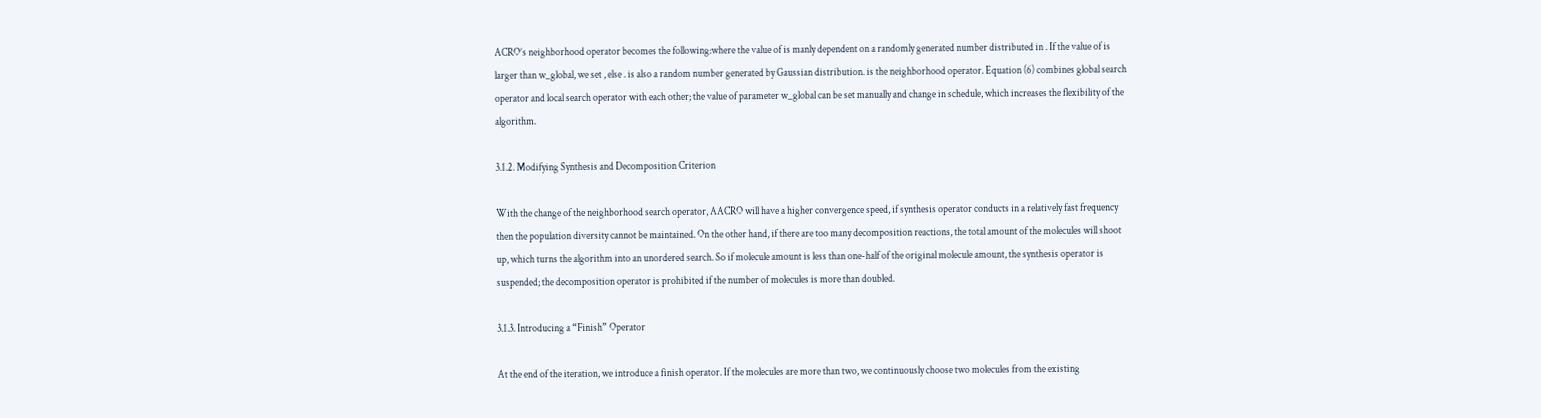ACRO’s neighborhood operator becomes the following:where the value of is manly dependent on a randomly generated number distributed in . If the value of is larger than w_global, we set , else . is also a random number generated by Gaussian distribution. is the neighborhood operator. Equation (6) combines global search operator and local search operator with each other; the value of parameter w_global can be set manually and change in schedule, which increases the flexibility of the algorithm.

3.1.2. Modifying Synthesis and Decomposition Criterion

With the change of the neighborhood search operator, AACRO will have a higher convergence speed, if synthesis operator conducts in a relatively fast frequency then the population diversity cannot be maintained. On the other hand, if there are too many decomposition reactions, the total amount of the molecules will shoot up, which turns the algorithm into an unordered search. So if molecule amount is less than one-half of the original molecule amount, the synthesis operator is suspended; the decomposition operator is prohibited if the number of molecules is more than doubled.

3.1.3. Introducing a “Finish” Operator

At the end of the iteration, we introduce a finish operator. If the molecules are more than two, we continuously choose two molecules from the existing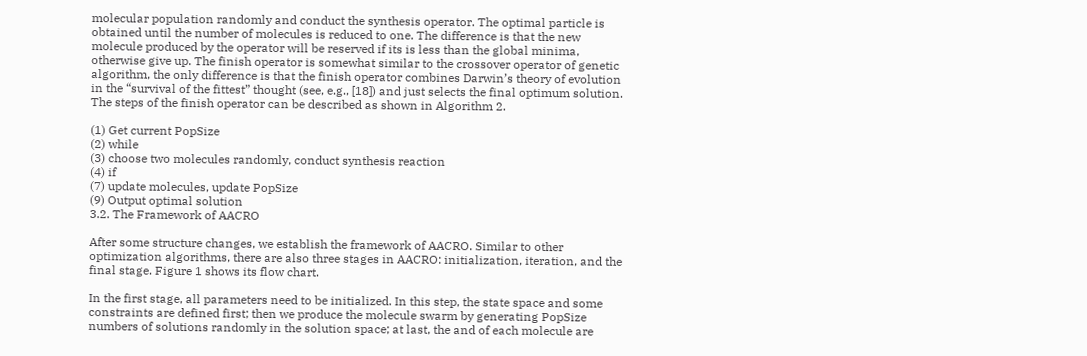molecular population randomly and conduct the synthesis operator. The optimal particle is obtained until the number of molecules is reduced to one. The difference is that the new molecule produced by the operator will be reserved if its is less than the global minima, otherwise give up. The finish operator is somewhat similar to the crossover operator of genetic algorithm, the only difference is that the finish operator combines Darwin’s theory of evolution in the “survival of the fittest” thought (see, e.g., [18]) and just selects the final optimum solution. The steps of the finish operator can be described as shown in Algorithm 2.

(1) Get current PopSize
(2) while
(3) choose two molecules randomly, conduct synthesis reaction
(4) if
(7) update molecules, update PopSize
(9) Output optimal solution
3.2. The Framework of AACRO

After some structure changes, we establish the framework of AACRO. Similar to other optimization algorithms, there are also three stages in AACRO: initialization, iteration, and the final stage. Figure 1 shows its flow chart.

In the first stage, all parameters need to be initialized. In this step, the state space and some constraints are defined first; then we produce the molecule swarm by generating PopSize numbers of solutions randomly in the solution space; at last, the and of each molecule are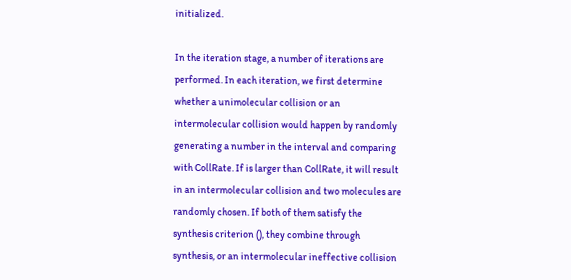initialized.

In the iteration stage, a number of iterations are performed. In each iteration, we first determine whether a unimolecular collision or an intermolecular collision would happen by randomly generating a number in the interval and comparing with CollRate. If is larger than CollRate, it will result in an intermolecular collision and two molecules are randomly chosen. If both of them satisfy the synthesis criterion (), they combine through synthesis, or an intermolecular ineffective collision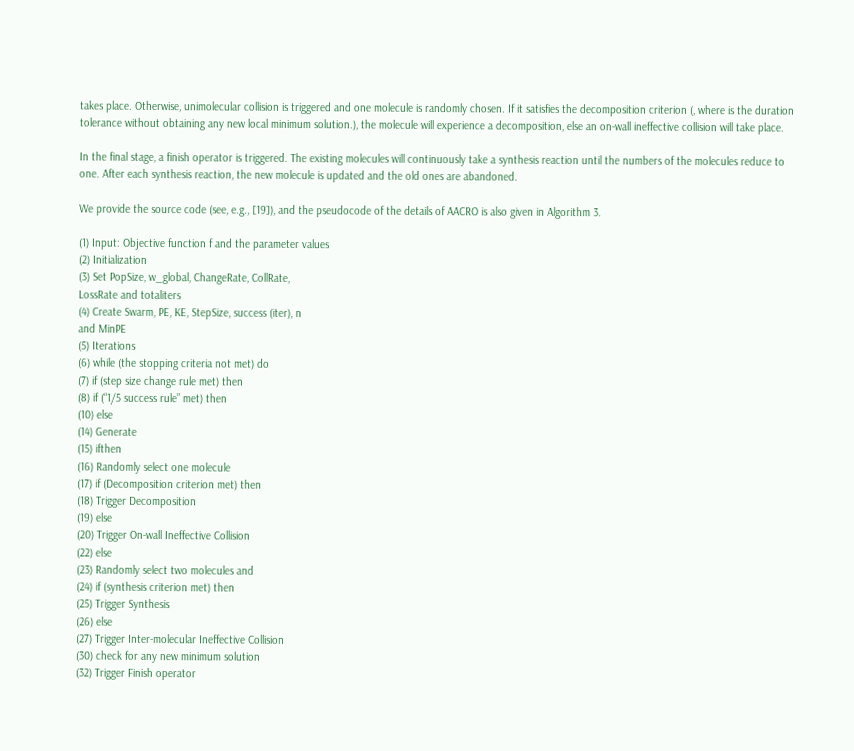takes place. Otherwise, unimolecular collision is triggered and one molecule is randomly chosen. If it satisfies the decomposition criterion (, where is the duration tolerance without obtaining any new local minimum solution.), the molecule will experience a decomposition, else an on-wall ineffective collision will take place.

In the final stage, a finish operator is triggered. The existing molecules will continuously take a synthesis reaction until the numbers of the molecules reduce to one. After each synthesis reaction, the new molecule is updated and the old ones are abandoned.

We provide the source code (see, e.g., [19]), and the pseudocode of the details of AACRO is also given in Algorithm 3.

(1) Input: Objective function f and the parameter values
(2) Initialization
(3) Set PopSize, w_global, ChangeRate, CollRate,
LossRate and totaliters
(4) Create Swarm, PE, KE, StepSize, success (iter), n
and MinPE
(5) Iterations
(6) while (the stopping criteria not met) do
(7) if (step size change rule met) then
(8) if (“1/5 success rule” met) then
(10) else
(14) Generate
(15) ifthen
(16) Randomly select one molecule
(17) if (Decomposition criterion met) then
(18) Trigger Decomposition
(19) else
(20) Trigger On-wall Ineffective Collision
(22) else
(23) Randomly select two molecules and
(24) if (synthesis criterion met) then
(25) Trigger Synthesis
(26) else
(27) Trigger Inter-molecular Ineffective Collision
(30) check for any new minimum solution
(32) Trigger Finish operator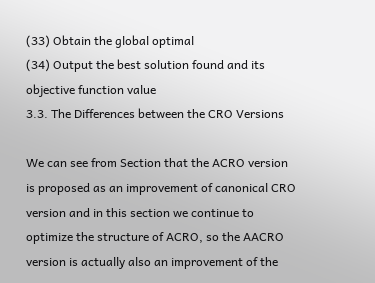(33) Obtain the global optimal
(34) Output the best solution found and its objective function value
3.3. The Differences between the CRO Versions

We can see from Section that the ACRO version is proposed as an improvement of canonical CRO version and in this section we continue to optimize the structure of ACRO, so the AACRO version is actually also an improvement of the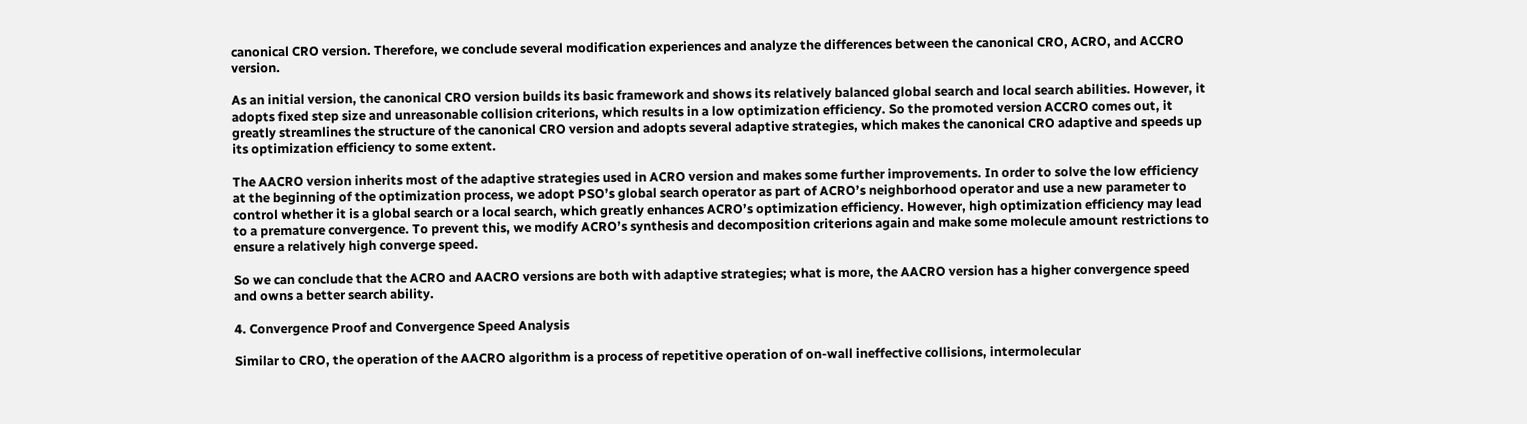canonical CRO version. Therefore, we conclude several modification experiences and analyze the differences between the canonical CRO, ACRO, and ACCRO version.

As an initial version, the canonical CRO version builds its basic framework and shows its relatively balanced global search and local search abilities. However, it adopts fixed step size and unreasonable collision criterions, which results in a low optimization efficiency. So the promoted version ACCRO comes out, it greatly streamlines the structure of the canonical CRO version and adopts several adaptive strategies, which makes the canonical CRO adaptive and speeds up its optimization efficiency to some extent.

The AACRO version inherits most of the adaptive strategies used in ACRO version and makes some further improvements. In order to solve the low efficiency at the beginning of the optimization process, we adopt PSO’s global search operator as part of ACRO’s neighborhood operator and use a new parameter to control whether it is a global search or a local search, which greatly enhances ACRO’s optimization efficiency. However, high optimization efficiency may lead to a premature convergence. To prevent this, we modify ACRO’s synthesis and decomposition criterions again and make some molecule amount restrictions to ensure a relatively high converge speed.

So we can conclude that the ACRO and AACRO versions are both with adaptive strategies; what is more, the AACRO version has a higher convergence speed and owns a better search ability.

4. Convergence Proof and Convergence Speed Analysis

Similar to CRO, the operation of the AACRO algorithm is a process of repetitive operation of on-wall ineffective collisions, intermolecular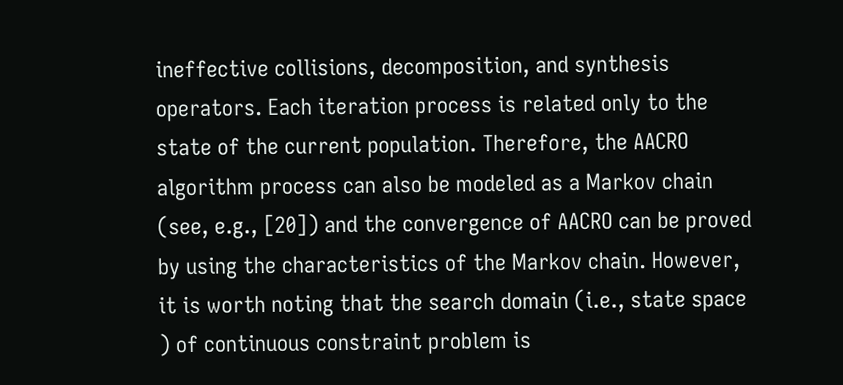ineffective collisions, decomposition, and synthesis operators. Each iteration process is related only to the state of the current population. Therefore, the AACRO algorithm process can also be modeled as a Markov chain (see, e.g., [20]) and the convergence of AACRO can be proved by using the characteristics of the Markov chain. However, it is worth noting that the search domain (i.e., state space ) of continuous constraint problem is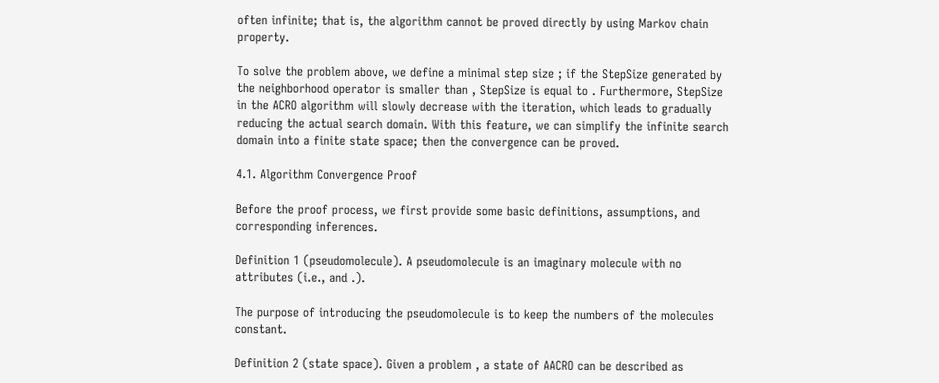often infinite; that is, the algorithm cannot be proved directly by using Markov chain property.

To solve the problem above, we define a minimal step size ; if the StepSize generated by the neighborhood operator is smaller than , StepSize is equal to . Furthermore, StepSize in the ACRO algorithm will slowly decrease with the iteration, which leads to gradually reducing the actual search domain. With this feature, we can simplify the infinite search domain into a finite state space; then the convergence can be proved.

4.1. Algorithm Convergence Proof

Before the proof process, we first provide some basic definitions, assumptions, and corresponding inferences.

Definition 1 (pseudomolecule). A pseudomolecule is an imaginary molecule with no attributes (i.e., and .).

The purpose of introducing the pseudomolecule is to keep the numbers of the molecules constant.

Definition 2 (state space). Given a problem , a state of AACRO can be described as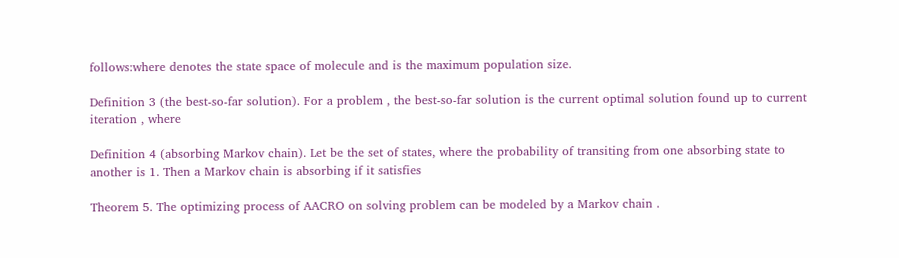follows:where denotes the state space of molecule and is the maximum population size.

Definition 3 (the best-so-far solution). For a problem , the best-so-far solution is the current optimal solution found up to current iteration , where

Definition 4 (absorbing Markov chain). Let be the set of states, where the probability of transiting from one absorbing state to another is 1. Then a Markov chain is absorbing if it satisfies

Theorem 5. The optimizing process of AACRO on solving problem can be modeled by a Markov chain .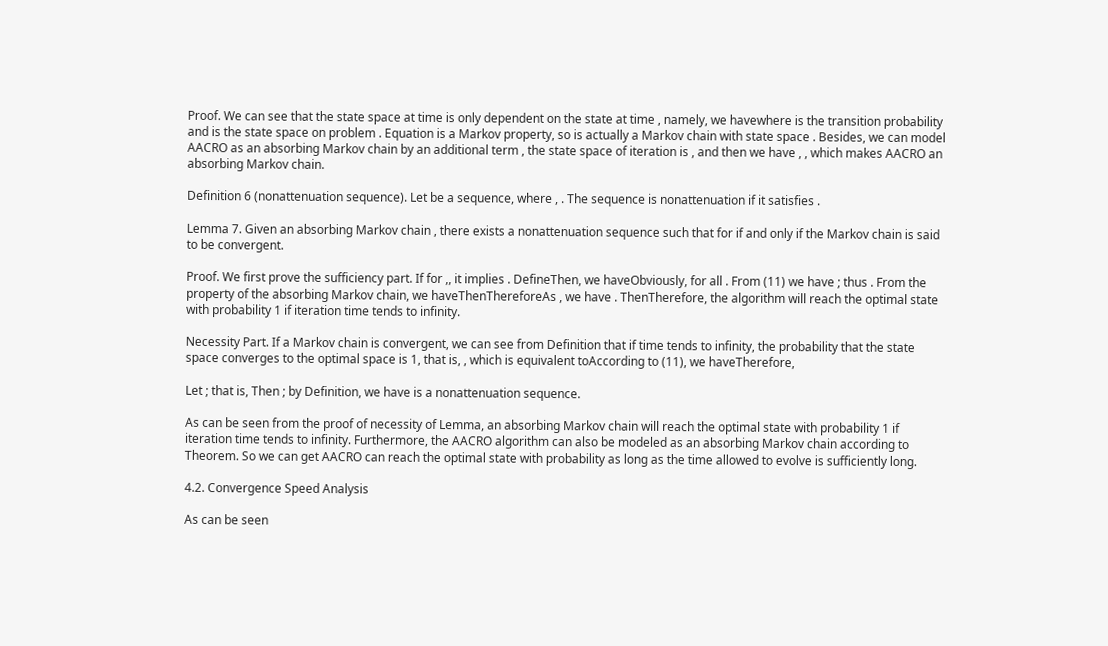Proof. We can see that the state space at time is only dependent on the state at time , namely, we havewhere is the transition probability and is the state space on problem . Equation is a Markov property, so is actually a Markov chain with state space . Besides, we can model AACRO as an absorbing Markov chain by an additional term , the state space of iteration is , and then we have , , which makes AACRO an absorbing Markov chain.

Definition 6 (nonattenuation sequence). Let be a sequence, where , . The sequence is nonattenuation if it satisfies .

Lemma 7. Given an absorbing Markov chain , there exists a nonattenuation sequence such that for if and only if the Markov chain is said to be convergent.

Proof. We first prove the sufficiency part. If for ,, it implies . DefineThen, we haveObviously, for all . From (11) we have ; thus . From the property of the absorbing Markov chain, we haveThenThereforeAs , we have . ThenTherefore, the algorithm will reach the optimal state with probability 1 if iteration time tends to infinity.

Necessity Part. If a Markov chain is convergent, we can see from Definition that if time tends to infinity, the probability that the state space converges to the optimal space is 1, that is, , which is equivalent toAccording to (11), we haveTherefore,

Let ; that is, Then ; by Definition, we have is a nonattenuation sequence.

As can be seen from the proof of necessity of Lemma, an absorbing Markov chain will reach the optimal state with probability 1 if iteration time tends to infinity. Furthermore, the AACRO algorithm can also be modeled as an absorbing Markov chain according to Theorem. So we can get AACRO can reach the optimal state with probability as long as the time allowed to evolve is sufficiently long.

4.2. Convergence Speed Analysis

As can be seen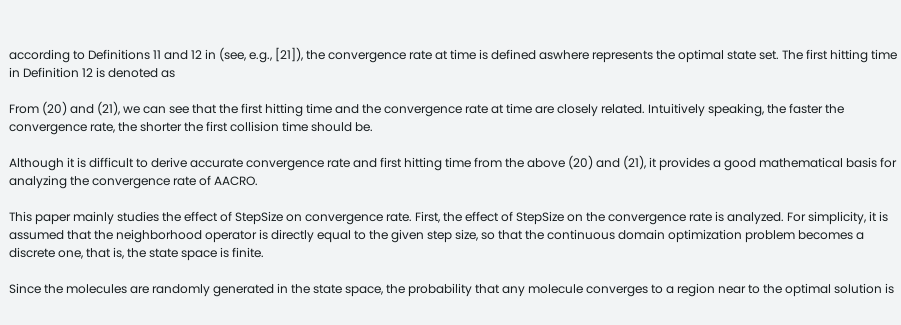according to Definitions 11 and 12 in (see, e.g., [21]), the convergence rate at time is defined aswhere represents the optimal state set. The first hitting time in Definition 12 is denoted as

From (20) and (21), we can see that the first hitting time and the convergence rate at time are closely related. Intuitively speaking, the faster the convergence rate, the shorter the first collision time should be.

Although it is difficult to derive accurate convergence rate and first hitting time from the above (20) and (21), it provides a good mathematical basis for analyzing the convergence rate of AACRO.

This paper mainly studies the effect of StepSize on convergence rate. First, the effect of StepSize on the convergence rate is analyzed. For simplicity, it is assumed that the neighborhood operator is directly equal to the given step size, so that the continuous domain optimization problem becomes a discrete one, that is, the state space is finite.

Since the molecules are randomly generated in the state space, the probability that any molecule converges to a region near to the optimal solution is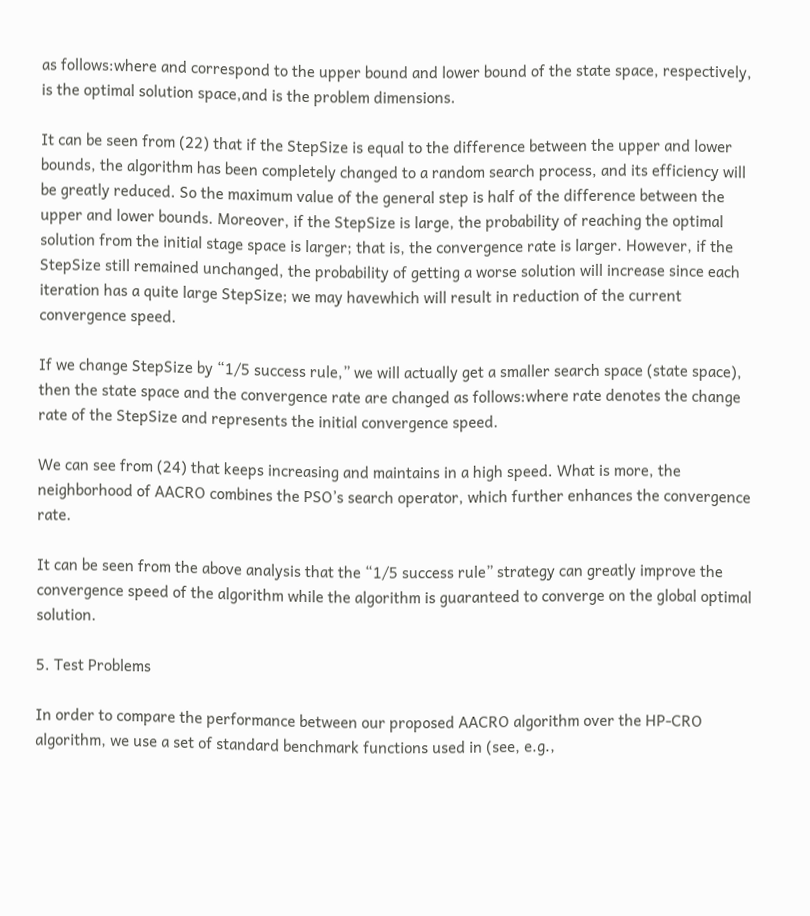as follows:where and correspond to the upper bound and lower bound of the state space, respectively, is the optimal solution space,and is the problem dimensions.

It can be seen from (22) that if the StepSize is equal to the difference between the upper and lower bounds, the algorithm has been completely changed to a random search process, and its efficiency will be greatly reduced. So the maximum value of the general step is half of the difference between the upper and lower bounds. Moreover, if the StepSize is large, the probability of reaching the optimal solution from the initial stage space is larger; that is, the convergence rate is larger. However, if the StepSize still remained unchanged, the probability of getting a worse solution will increase since each iteration has a quite large StepSize; we may havewhich will result in reduction of the current convergence speed.

If we change StepSize by “1/5 success rule,” we will actually get a smaller search space (state space), then the state space and the convergence rate are changed as follows:where rate denotes the change rate of the StepSize and represents the initial convergence speed.

We can see from (24) that keeps increasing and maintains in a high speed. What is more, the neighborhood of AACRO combines the PSO’s search operator, which further enhances the convergence rate.

It can be seen from the above analysis that the “1/5 success rule” strategy can greatly improve the convergence speed of the algorithm while the algorithm is guaranteed to converge on the global optimal solution.

5. Test Problems

In order to compare the performance between our proposed AACRO algorithm over the HP-CRO algorithm, we use a set of standard benchmark functions used in (see, e.g.,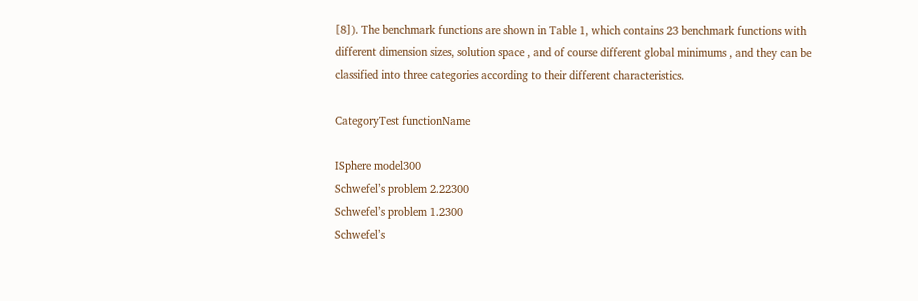[8]). The benchmark functions are shown in Table 1, which contains 23 benchmark functions with different dimension sizes, solution space , and of course different global minimums , and they can be classified into three categories according to their different characteristics.

CategoryTest functionName

ISphere model300
Schwefel’s problem 2.22300
Schwefel’s problem 1.2300
Schwefel’s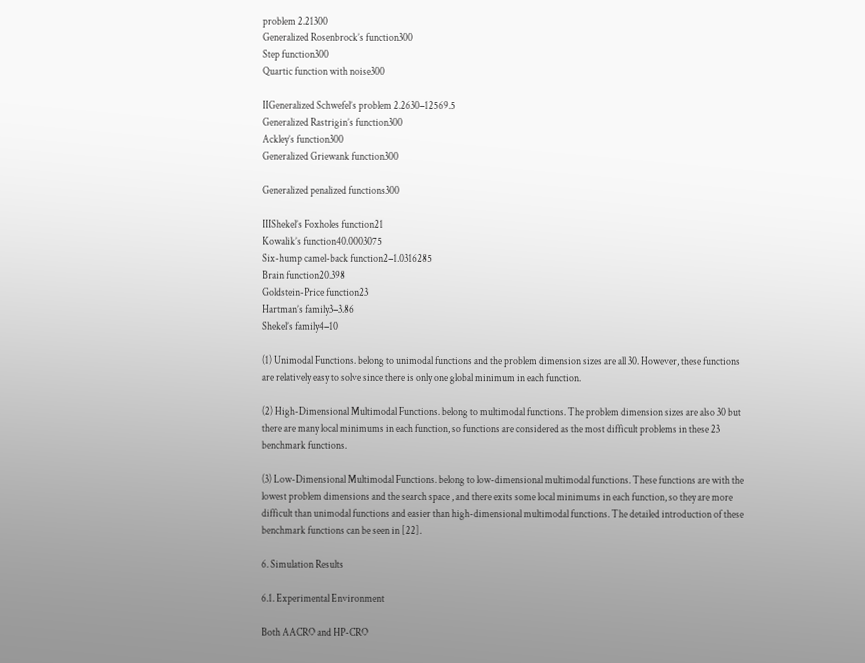problem 2.21300
Generalized Rosenbrock’s function300
Step function300
Quartic function with noise300

IIGeneralized Schwefel’s problem 2.2630−12569.5
Generalized Rastrigin’s function300
Ackley’s function300
Generalized Griewank function300

Generalized penalized functions300

IIIShekel’s Foxholes function21
Kowalik’s function40.0003075
Six-hump camel-back function2−1.0316285
Brain function20.398
Goldstein-Price function23
Hartman’s family3−3.86
Shekel’s family4−10

(1) Unimodal Functions. belong to unimodal functions and the problem dimension sizes are all 30. However, these functions are relatively easy to solve since there is only one global minimum in each function.

(2) High-Dimensional Multimodal Functions. belong to multimodal functions. The problem dimension sizes are also 30 but there are many local minimums in each function, so functions are considered as the most difficult problems in these 23 benchmark functions.

(3) Low-Dimensional Multimodal Functions. belong to low-dimensional multimodal functions. These functions are with the lowest problem dimensions and the search space , and there exits some local minimums in each function, so they are more difficult than unimodal functions and easier than high-dimensional multimodal functions. The detailed introduction of these benchmark functions can be seen in [22].

6. Simulation Results

6.1. Experimental Environment

Both AACRO and HP-CRO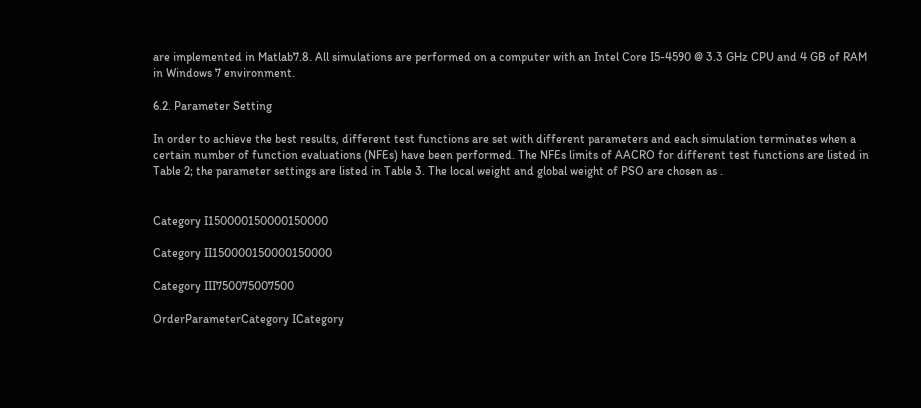are implemented in Matlab7.8. All simulations are performed on a computer with an Intel Core I5-4590 @ 3.3 GHz CPU and 4 GB of RAM in Windows 7 environment.

6.2. Parameter Setting

In order to achieve the best results, different test functions are set with different parameters and each simulation terminates when a certain number of function evaluations (NFEs) have been performed. The NFEs limits of AACRO for different test functions are listed in Table 2; the parameter settings are listed in Table 3. The local weight and global weight of PSO are chosen as .


Category I150000150000150000

Category II150000150000150000

Category III750075007500

OrderParameterCategory ICategory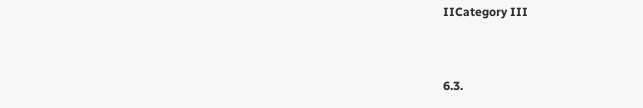IICategory III


6.3.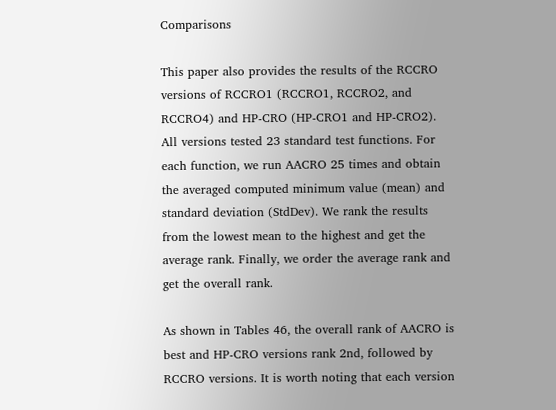Comparisons

This paper also provides the results of the RCCRO versions of RCCRO1 (RCCRO1, RCCRO2, and RCCRO4) and HP-CRO (HP-CRO1 and HP-CRO2). All versions tested 23 standard test functions. For each function, we run AACRO 25 times and obtain the averaged computed minimum value (mean) and standard deviation (StdDev). We rank the results from the lowest mean to the highest and get the average rank. Finally, we order the average rank and get the overall rank.

As shown in Tables 46, the overall rank of AACRO is best and HP-CRO versions rank 2nd, followed by RCCRO versions. It is worth noting that each version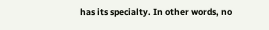has its specialty. In other words, no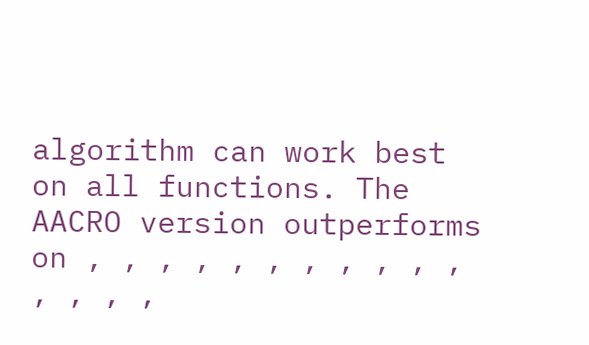algorithm can work best on all functions. The AACRO version outperforms on , , , , , , , , , , , , , , ,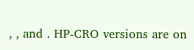, , and . HP-CRO versions are on